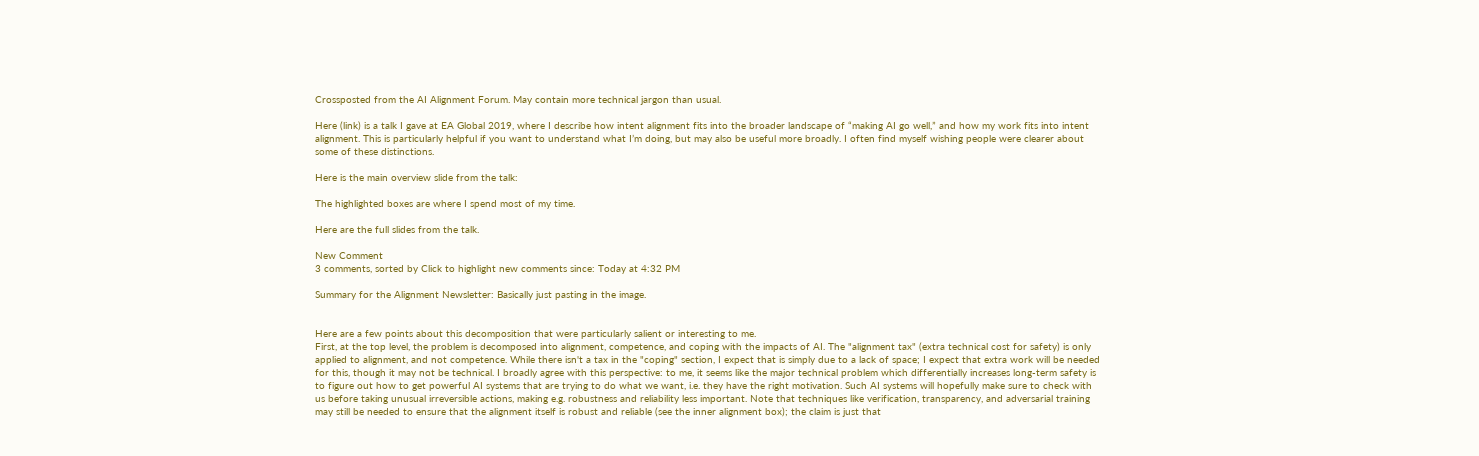Crossposted from the AI Alignment Forum. May contain more technical jargon than usual.

Here (link) is a talk I gave at EA Global 2019, where I describe how intent alignment fits into the broader landscape of “making AI go well,” and how my work fits into intent alignment. This is particularly helpful if you want to understand what I’m doing, but may also be useful more broadly. I often find myself wishing people were clearer about some of these distinctions.

Here is the main overview slide from the talk:

The highlighted boxes are where I spend most of my time.

Here are the full slides from the talk.

New Comment
3 comments, sorted by Click to highlight new comments since: Today at 4:32 PM

Summary for the Alignment Newsletter: Basically just pasting in the image.


Here are a few points about this decomposition that were particularly salient or interesting to me.
First, at the top level, the problem is decomposed into alignment, competence, and coping with the impacts of AI. The "alignment tax" (extra technical cost for safety) is only applied to alignment, and not competence. While there isn't a tax in the "coping" section, I expect that is simply due to a lack of space; I expect that extra work will be needed for this, though it may not be technical. I broadly agree with this perspective: to me, it seems like the major technical problem which differentially increases long-term safety is to figure out how to get powerful AI systems that are trying to do what we want, i.e. they have the right motivation. Such AI systems will hopefully make sure to check with us before taking unusual irreversible actions, making e.g. robustness and reliability less important. Note that techniques like verification, transparency, and adversarial training may still be needed to ensure that the alignment itself is robust and reliable (see the inner alignment box); the claim is just that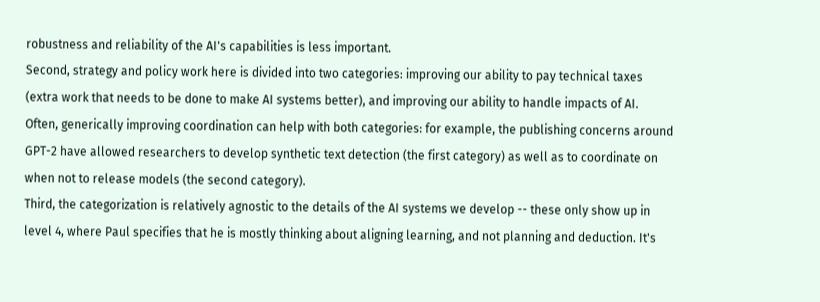robustness and reliability of the AI's capabilities is less important.
Second, strategy and policy work here is divided into two categories: improving our ability to pay technical taxes (extra work that needs to be done to make AI systems better), and improving our ability to handle impacts of AI. Often, generically improving coordination can help with both categories: for example, the publishing concerns around GPT-2 have allowed researchers to develop synthetic text detection (the first category) as well as to coordinate on when not to release models (the second category).
Third, the categorization is relatively agnostic to the details of the AI systems we develop -- these only show up in level 4, where Paul specifies that he is mostly thinking about aligning learning, and not planning and deduction. It's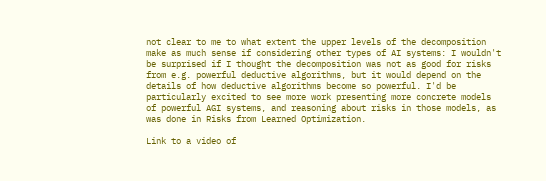not clear to me to what extent the upper levels of the decomposition make as much sense if considering other types of AI systems: I wouldn't be surprised if I thought the decomposition was not as good for risks from e.g. powerful deductive algorithms, but it would depend on the details of how deductive algorithms become so powerful. I'd be particularly excited to see more work presenting more concrete models of powerful AGI systems, and reasoning about risks in those models, as was done in Risks from Learned Optimization.

Link to a video of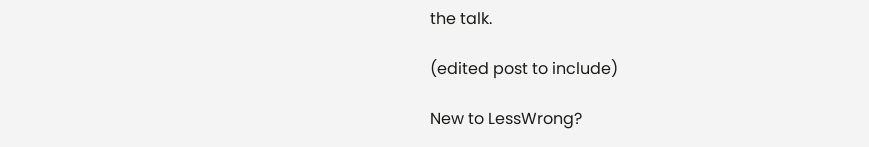the talk.

(edited post to include)

New to LessWrong?